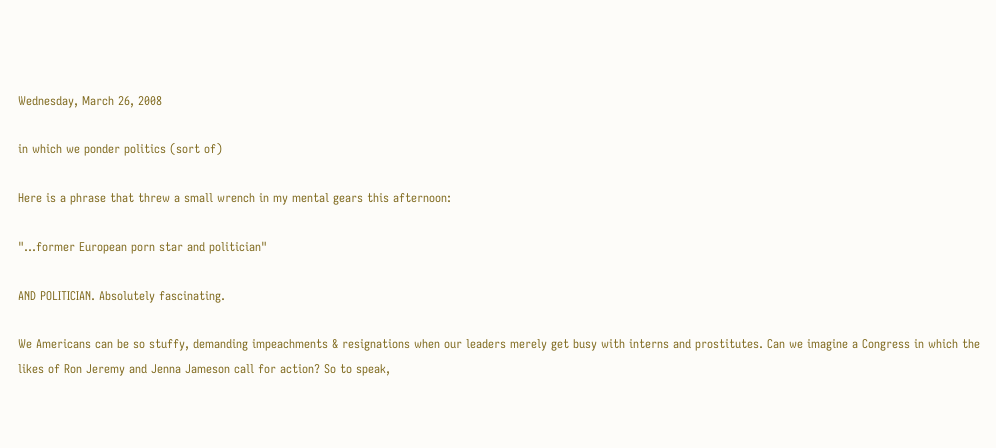Wednesday, March 26, 2008

in which we ponder politics (sort of)

Here is a phrase that threw a small wrench in my mental gears this afternoon:

"...former European porn star and politician"

AND POLITICIAN. Absolutely fascinating.

We Americans can be so stuffy, demanding impeachments & resignations when our leaders merely get busy with interns and prostitutes. Can we imagine a Congress in which the likes of Ron Jeremy and Jenna Jameson call for action? So to speak,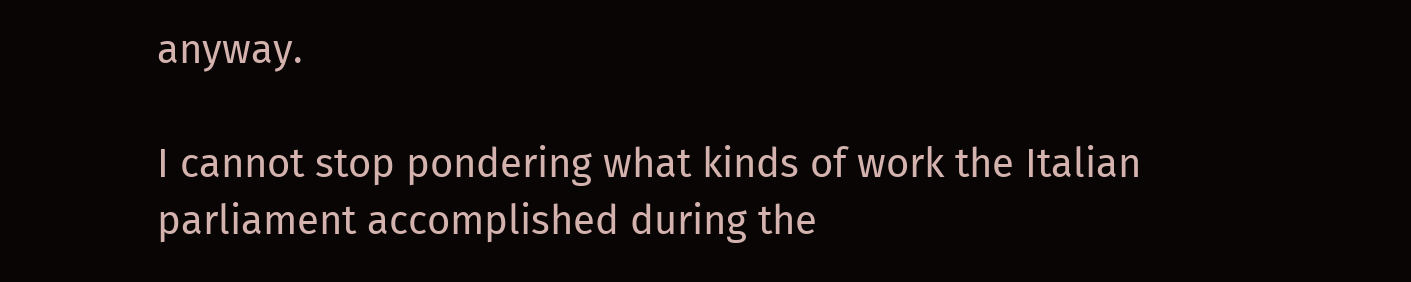anyway.

I cannot stop pondering what kinds of work the Italian parliament accomplished during the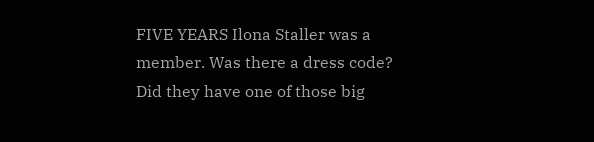FIVE YEARS Ilona Staller was a member. Was there a dress code? Did they have one of those big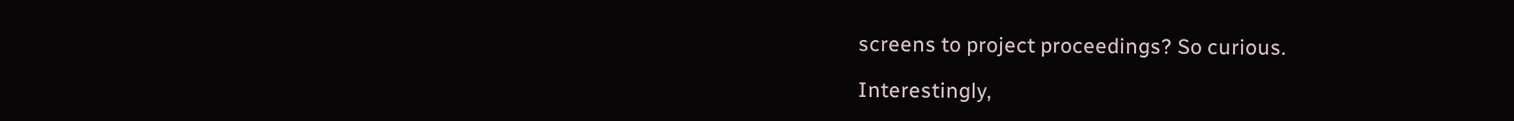screens to project proceedings? So curious.

Interestingly,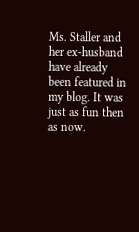Ms. Staller and her ex-husband have already been featured in my blog. It was just as fun then as now.